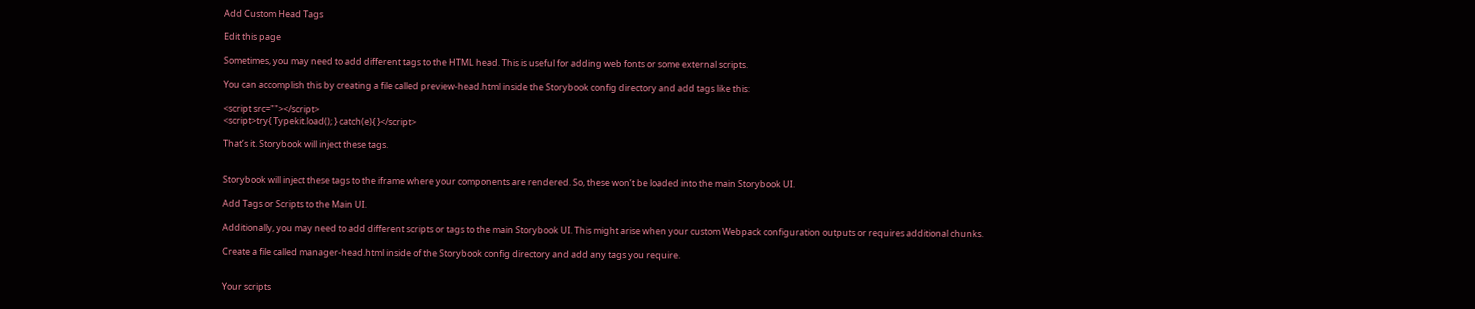Add Custom Head Tags

Edit this page

Sometimes, you may need to add different tags to the HTML head. This is useful for adding web fonts or some external scripts.

You can accomplish this by creating a file called preview-head.html inside the Storybook config directory and add tags like this:

<script src=""></script>
<script>try{ Typekit.load(); } catch(e){ }</script>

That’s it. Storybook will inject these tags.


Storybook will inject these tags to the iframe where your components are rendered. So, these won’t be loaded into the main Storybook UI.

Add Tags or Scripts to the Main UI.

Additionally, you may need to add different scripts or tags to the main Storybook UI. This might arise when your custom Webpack configuration outputs or requires additional chunks.

Create a file called manager-head.html inside of the Storybook config directory and add any tags you require.


Your scripts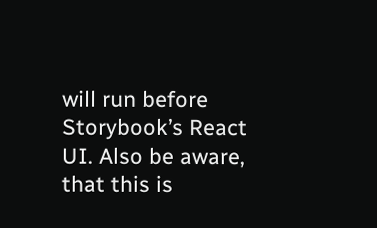will run before Storybook’s React UI. Also be aware, that this is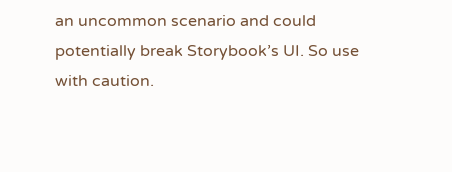an uncommon scenario and could potentially break Storybook’s UI. So use with caution.